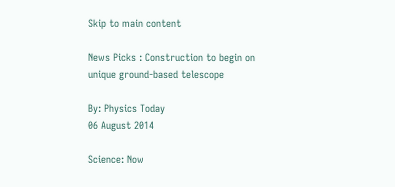Skip to main content

News Picks : Construction to begin on unique ground-based telescope

By: Physics Today
06 August 2014

Science: Now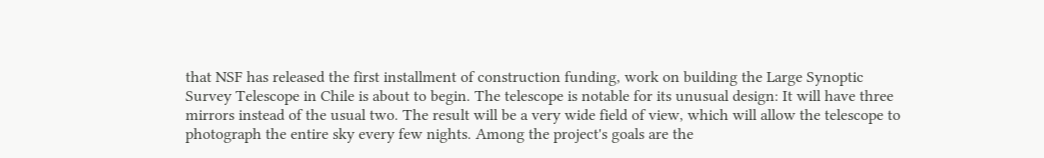that NSF has released the first installment of construction funding, work on building the Large Synoptic Survey Telescope in Chile is about to begin. The telescope is notable for its unusual design: It will have three mirrors instead of the usual two. The result will be a very wide field of view, which will allow the telescope to photograph the entire sky every few nights. Among the project's goals are the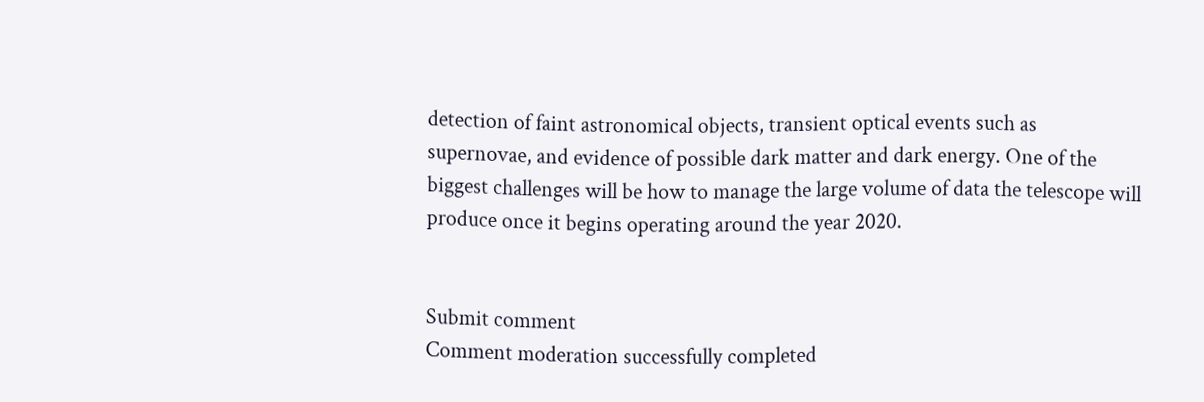detection of faint astronomical objects, transient optical events such as supernovae, and evidence of possible dark matter and dark energy. One of the biggest challenges will be how to manage the large volume of data the telescope will produce once it begins operating around the year 2020.


Submit comment
Comment moderation successfully completed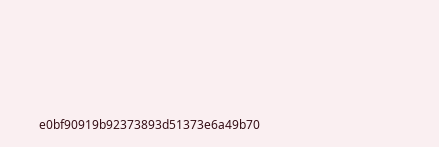e0bf90919b92373893d51373e6a49b70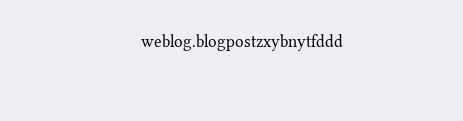weblog.blogpostzxybnytfddd